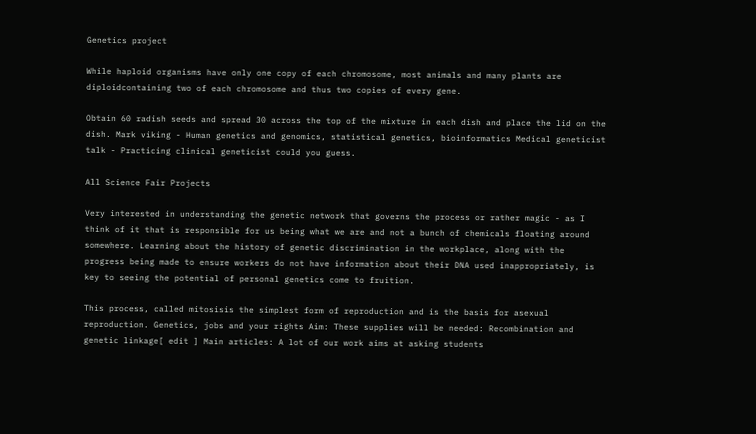Genetics project

While haploid organisms have only one copy of each chromosome, most animals and many plants are diploidcontaining two of each chromosome and thus two copies of every gene.

Obtain 60 radish seeds and spread 30 across the top of the mixture in each dish and place the lid on the dish. Mark viking - Human genetics and genomics, statistical genetics, bioinformatics Medical geneticist talk - Practicing clinical geneticist could you guess.

All Science Fair Projects

Very interested in understanding the genetic network that governs the process or rather magic - as I think of it that is responsible for us being what we are and not a bunch of chemicals floating around somewhere. Learning about the history of genetic discrimination in the workplace, along with the progress being made to ensure workers do not have information about their DNA used inappropriately, is key to seeing the potential of personal genetics come to fruition.

This process, called mitosisis the simplest form of reproduction and is the basis for asexual reproduction. Genetics, jobs and your rights Aim: These supplies will be needed: Recombination and genetic linkage[ edit ] Main articles: A lot of our work aims at asking students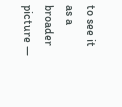to see it as a broader picture —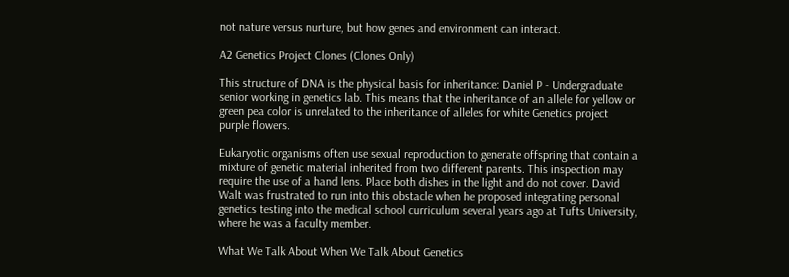not nature versus nurture, but how genes and environment can interact.

A2 Genetics Project Clones (Clones Only)

This structure of DNA is the physical basis for inheritance: Daniel P - Undergraduate senior working in genetics lab. This means that the inheritance of an allele for yellow or green pea color is unrelated to the inheritance of alleles for white Genetics project purple flowers.

Eukaryotic organisms often use sexual reproduction to generate offspring that contain a mixture of genetic material inherited from two different parents. This inspection may require the use of a hand lens. Place both dishes in the light and do not cover. David Walt was frustrated to run into this obstacle when he proposed integrating personal genetics testing into the medical school curriculum several years ago at Tufts University, where he was a faculty member.

What We Talk About When We Talk About Genetics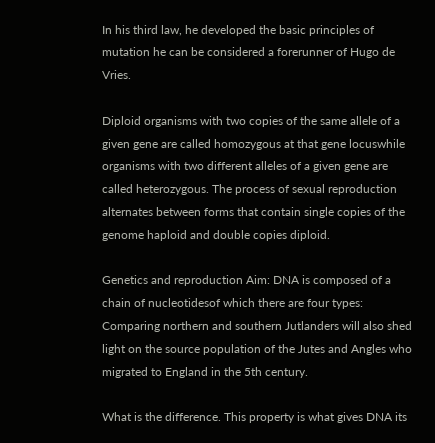In his third law, he developed the basic principles of mutation he can be considered a forerunner of Hugo de Vries.

Diploid organisms with two copies of the same allele of a given gene are called homozygous at that gene locuswhile organisms with two different alleles of a given gene are called heterozygous. The process of sexual reproduction alternates between forms that contain single copies of the genome haploid and double copies diploid.

Genetics and reproduction Aim: DNA is composed of a chain of nucleotidesof which there are four types: Comparing northern and southern Jutlanders will also shed light on the source population of the Jutes and Angles who migrated to England in the 5th century.

What is the difference. This property is what gives DNA its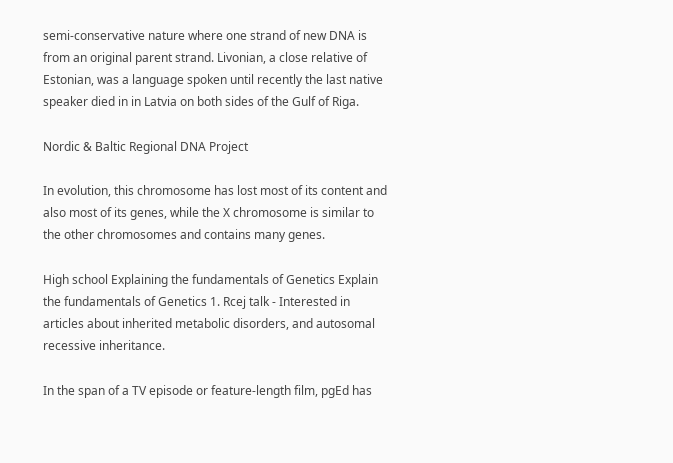semi-conservative nature where one strand of new DNA is from an original parent strand. Livonian, a close relative of Estonian, was a language spoken until recently the last native speaker died in in Latvia on both sides of the Gulf of Riga.

Nordic & Baltic Regional DNA Project

In evolution, this chromosome has lost most of its content and also most of its genes, while the X chromosome is similar to the other chromosomes and contains many genes.

High school Explaining the fundamentals of Genetics Explain the fundamentals of Genetics 1. Rcej talk - Interested in articles about inherited metabolic disorders, and autosomal recessive inheritance.

In the span of a TV episode or feature-length film, pgEd has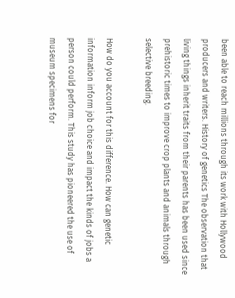been able to reach millions through its work with Hollywood producers and writers. History of genetics The observation that living things inherit traits from their parents has been used since prehistoric times to improve crop plants and animals through selective breeding.

How do you account for this difference. How can genetic information inform job choice and impact the kinds of jobs a person could perform. This study has pioneered the use of museum specimens for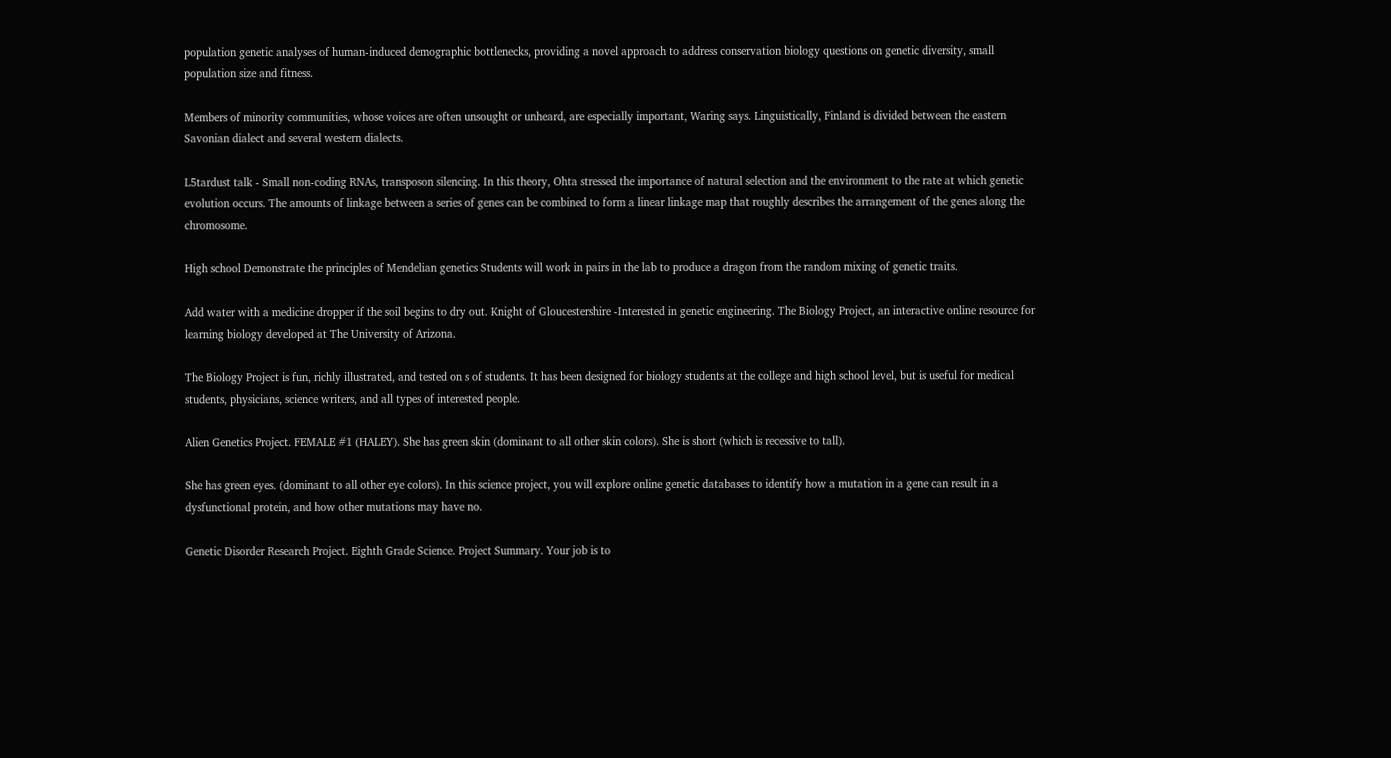population genetic analyses of human-induced demographic bottlenecks, providing a novel approach to address conservation biology questions on genetic diversity, small population size and fitness.

Members of minority communities, whose voices are often unsought or unheard, are especially important, Waring says. Linguistically, Finland is divided between the eastern Savonian dialect and several western dialects.

L5tardust talk - Small non-coding RNAs, transposon silencing. In this theory, Ohta stressed the importance of natural selection and the environment to the rate at which genetic evolution occurs. The amounts of linkage between a series of genes can be combined to form a linear linkage map that roughly describes the arrangement of the genes along the chromosome.

High school Demonstrate the principles of Mendelian genetics Students will work in pairs in the lab to produce a dragon from the random mixing of genetic traits.

Add water with a medicine dropper if the soil begins to dry out. Knight of Gloucestershire -Interested in genetic engineering. The Biology Project, an interactive online resource for learning biology developed at The University of Arizona.

The Biology Project is fun, richly illustrated, and tested on s of students. It has been designed for biology students at the college and high school level, but is useful for medical students, physicians, science writers, and all types of interested people.

Alien Genetics Project. FEMALE #1 (HALEY). She has green skin (dominant to all other skin colors). She is short (which is recessive to tall).

She has green eyes. (dominant to all other eye colors). In this science project, you will explore online genetic databases to identify how a mutation in a gene can result in a dysfunctional protein, and how other mutations may have no.

Genetic Disorder Research Project. Eighth Grade Science. Project Summary. Your job is to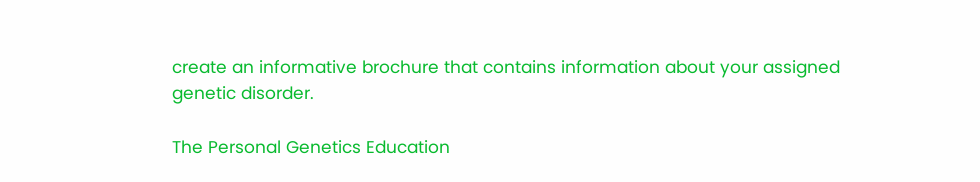create an informative brochure that contains information about your assigned genetic disorder.

The Personal Genetics Education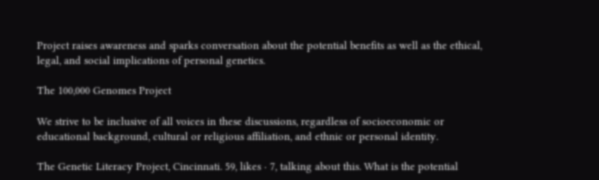Project raises awareness and sparks conversation about the potential benefits as well as the ethical, legal, and social implications of personal genetics.

The 100,000 Genomes Project

We strive to be inclusive of all voices in these discussions, regardless of socioeconomic or educational background, cultural or religious affiliation, and ethnic or personal identity.

The Genetic Literacy Project, Cincinnati. 59, likes · 7, talking about this. What is the potential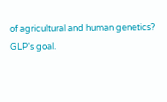of agricultural and human genetics? GLP's goal.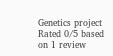Genetics project
Rated 0/5 based on 1 review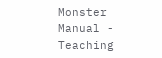Monster Manual - Teaching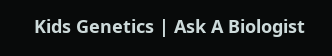Kids Genetics | Ask A Biologist